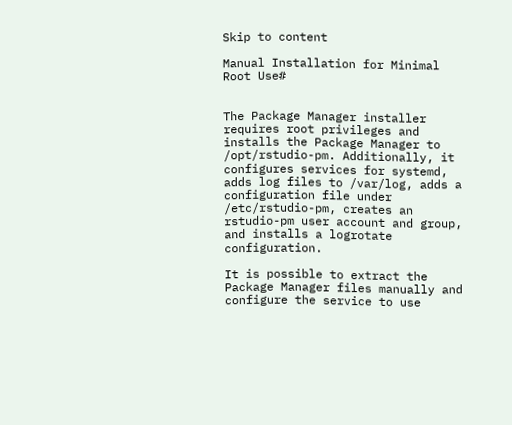Skip to content

Manual Installation for Minimal Root Use#


The Package Manager installer requires root privileges and installs the Package Manager to /opt/rstudio-pm. Additionally, it configures services for systemd, adds log files to /var/log, adds a configuration file under /etc/rstudio-pm, creates an rstudio-pm user account and group, and installs a logrotate configuration.

It is possible to extract the Package Manager files manually and configure the service to use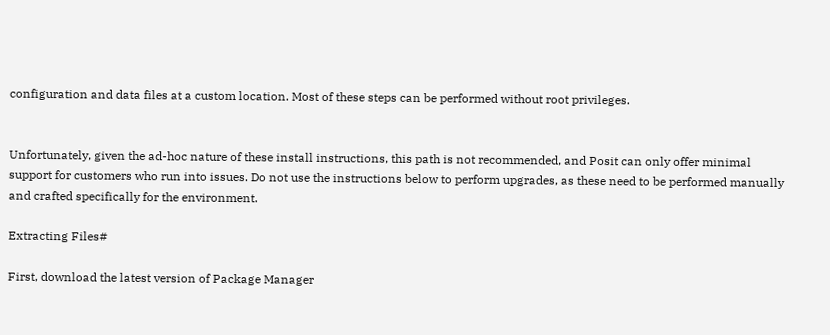configuration and data files at a custom location. Most of these steps can be performed without root privileges.


Unfortunately, given the ad-hoc nature of these install instructions, this path is not recommended, and Posit can only offer minimal support for customers who run into issues. Do not use the instructions below to perform upgrades, as these need to be performed manually and crafted specifically for the environment.

Extracting Files#

First, download the latest version of Package Manager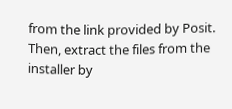from the link provided by Posit. Then, extract the files from the installer by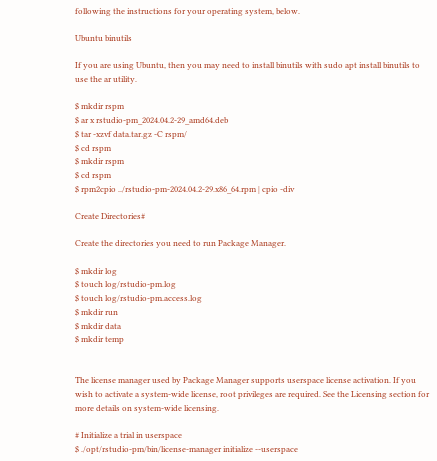following the instructions for your operating system, below.

Ubuntu binutils

If you are using Ubuntu, then you may need to install binutils with sudo apt install binutils to use the ar utility.

$ mkdir rspm
$ ar x rstudio-pm_2024.04.2-29_amd64.deb
$ tar -xzvf data.tar.gz -C rspm/
$ cd rspm
$ mkdir rspm
$ cd rspm
$ rpm2cpio ../rstudio-pm-2024.04.2-29.x86_64.rpm | cpio -div

Create Directories#

Create the directories you need to run Package Manager.

$ mkdir log
$ touch log/rstudio-pm.log
$ touch log/rstudio-pm.access.log
$ mkdir run
$ mkdir data
$ mkdir temp


The license manager used by Package Manager supports userspace license activation. If you wish to activate a system-wide license, root privileges are required. See the Licensing section for more details on system-wide licensing.

# Initialize a trial in userspace
$ ./opt/rstudio-pm/bin/license-manager initialize --userspace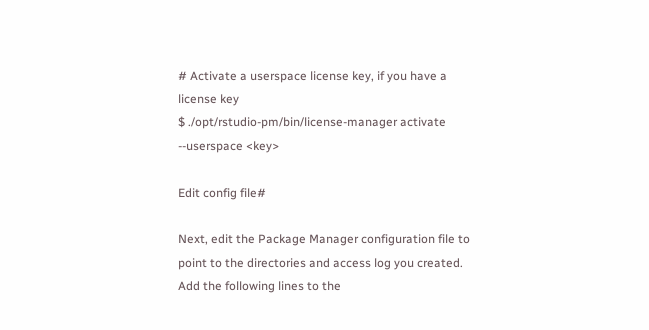# Activate a userspace license key, if you have a license key
$ ./opt/rstudio-pm/bin/license-manager activate --userspace <key>

Edit config file#

Next, edit the Package Manager configuration file to point to the directories and access log you created. Add the following lines to the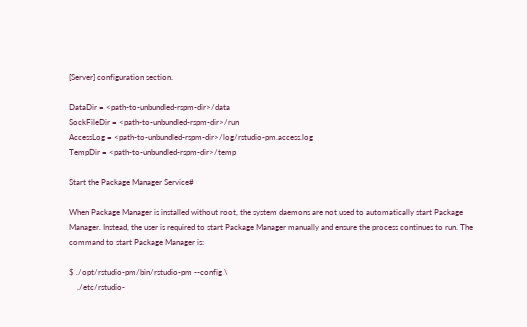[Server] configuration section.

DataDir = <path-to-unbundled-rspm-dir>/data
SockFileDir = <path-to-unbundled-rspm-dir>/run
AccessLog = <path-to-unbundled-rspm-dir>/log/rstudio-pm.access.log
TempDir = <path-to-unbundled-rspm-dir>/temp

Start the Package Manager Service#

When Package Manager is installed without root, the system daemons are not used to automatically start Package Manager. Instead, the user is required to start Package Manager manually and ensure the process continues to run. The command to start Package Manager is:

$ ./opt/rstudio-pm/bin/rstudio-pm --config \
    ./etc/rstudio-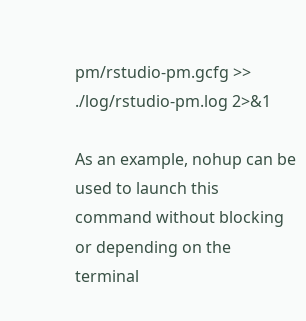pm/rstudio-pm.gcfg >> ./log/rstudio-pm.log 2>&1

As an example, nohup can be used to launch this command without blocking or depending on the terminal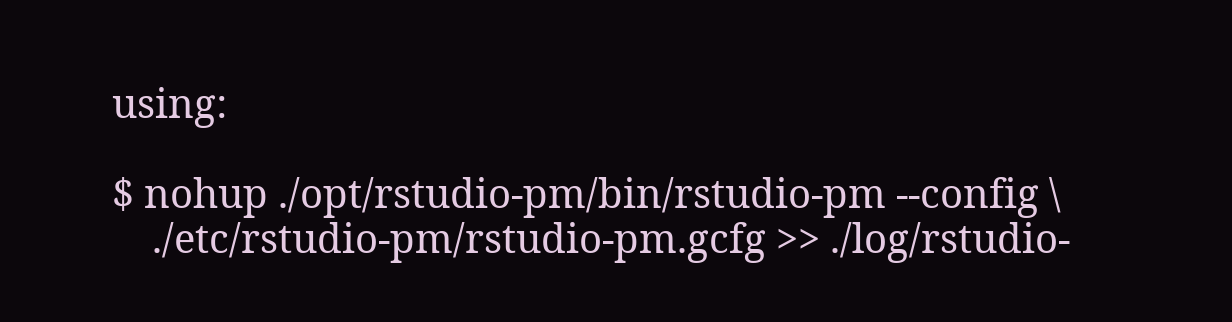using:

$ nohup ./opt/rstudio-pm/bin/rstudio-pm --config \
    ./etc/rstudio-pm/rstudio-pm.gcfg >> ./log/rstudio-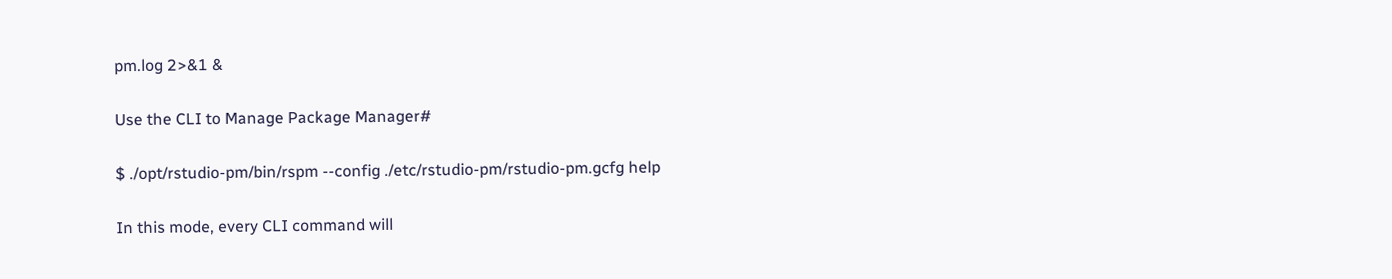pm.log 2>&1 &

Use the CLI to Manage Package Manager#

$ ./opt/rstudio-pm/bin/rspm --config ./etc/rstudio-pm/rstudio-pm.gcfg help

In this mode, every CLI command will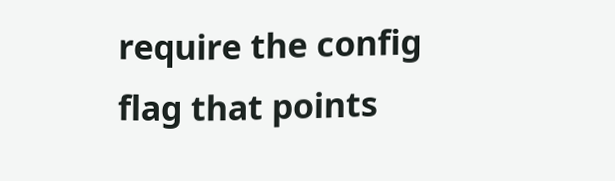require the config flag that points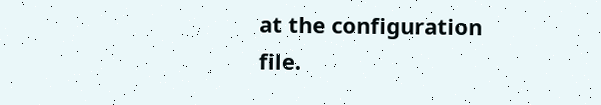at the configuration file.